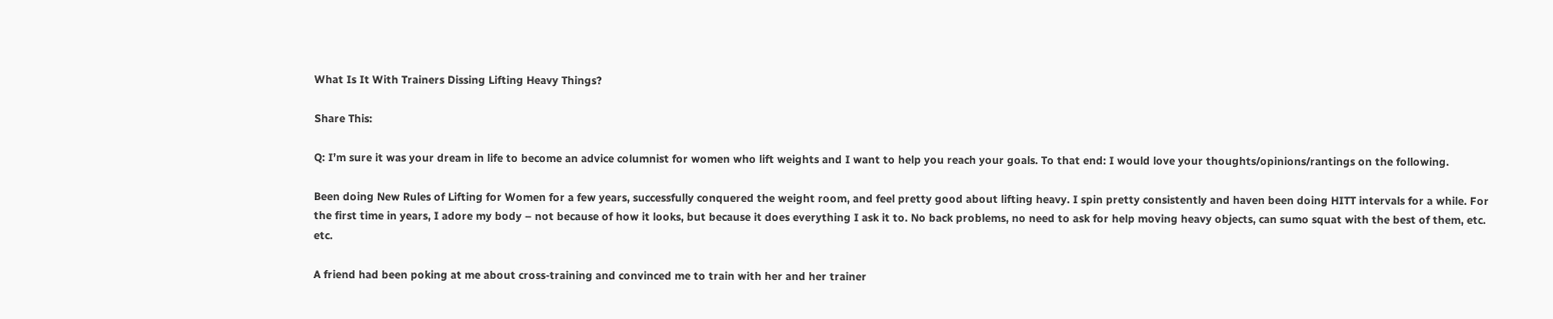What Is It With Trainers Dissing Lifting Heavy Things?

Share This:

Q: I’m sure it was your dream in life to become an advice columnist for women who lift weights and I want to help you reach your goals. To that end: I would love your thoughts/opinions/rantings on the following.

Been doing New Rules of Lifting for Women for a few years, successfully conquered the weight room, and feel pretty good about lifting heavy. I spin pretty consistently and haven been doing HITT intervals for a while. For the first time in years, I adore my body – not because of how it looks, but because it does everything I ask it to. No back problems, no need to ask for help moving heavy objects, can sumo squat with the best of them, etc. etc.

A friend had been poking at me about cross-training and convinced me to train with her and her trainer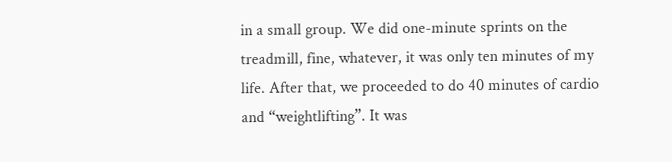in a small group. We did one-minute sprints on the treadmill, fine, whatever, it was only ten minutes of my life. After that, we proceeded to do 40 minutes of cardio and “weightlifting”. It was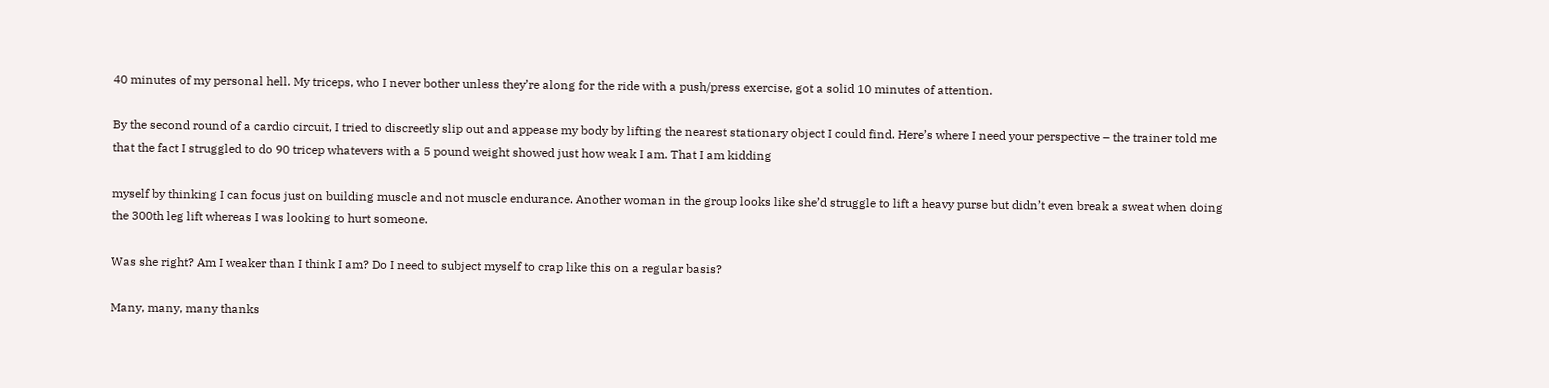40 minutes of my personal hell. My triceps, who I never bother unless they’re along for the ride with a push/press exercise, got a solid 10 minutes of attention.

By the second round of a cardio circuit, I tried to discreetly slip out and appease my body by lifting the nearest stationary object I could find. Here’s where I need your perspective – the trainer told me that the fact I struggled to do 90 tricep whatevers with a 5 pound weight showed just how weak I am. That I am kidding

myself by thinking I can focus just on building muscle and not muscle endurance. Another woman in the group looks like she’d struggle to lift a heavy purse but didn’t even break a sweat when doing the 300th leg lift whereas I was looking to hurt someone.

Was she right? Am I weaker than I think I am? Do I need to subject myself to crap like this on a regular basis?

Many, many, many thanks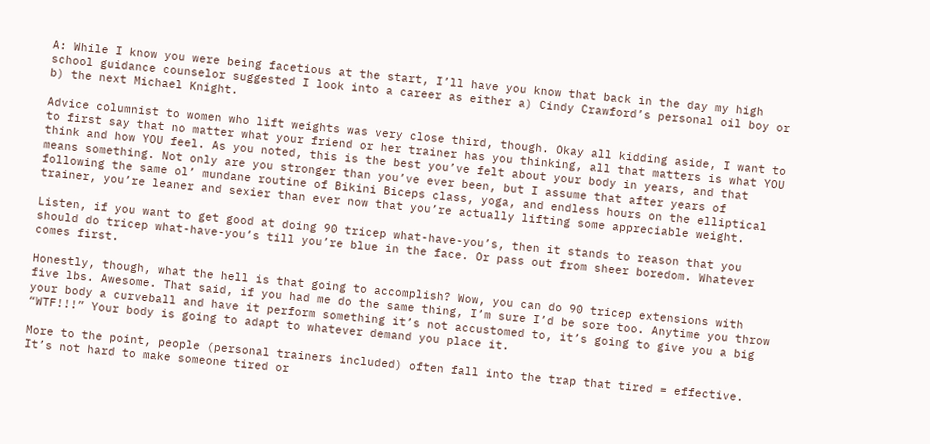A: While I know you were being facetious at the start, I’ll have you know that back in the day my high school guidance counselor suggested I look into a career as either a) Cindy Crawford’s personal oil boy or b) the next Michael Knight.

Advice columnist to women who lift weights was very close third, though. Okay all kidding aside, I want to to first say that no matter what your friend or her trainer has you thinking, all that matters is what YOU think and how YOU feel. As you noted, this is the best you’ve felt about your body in years, and that means something. Not only are you stronger than you’ve ever been, but I assume that after years of following the same ol’ mundane routine of Bikini Biceps class, yoga, and endless hours on the elliptical trainer, you’re leaner and sexier than ever now that you’re actually lifting some appreciable weight.

Listen, if you want to get good at doing 90 tricep what-have-you’s, then it stands to reason that you should do tricep what-have-you’s till you’re blue in the face. Or pass out from sheer boredom. Whatever comes first.

Honestly, though, what the hell is that going to accomplish? Wow, you can do 90 tricep extensions with five lbs. Awesome. That said, if you had me do the same thing, I’m sure I’d be sore too. Anytime you throw your body a curveball and have it perform something it’s not accustomed to, it’s going to give you a big “WTF!!!” Your body is going to adapt to whatever demand you place it.

More to the point, people (personal trainers included) often fall into the trap that tired = effective. It’s not hard to make someone tired or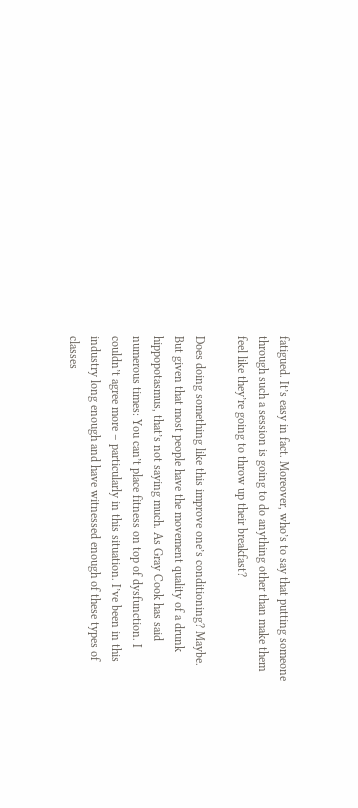fatigued. It’s easy in fact. Moreover, who’s to say that putting someone through such a session is going to do anything other than make them feel like they’re going to throw up their breakfast?

Does doing something like this improve one’s conditioning? Maybe. But given that most people have the movement quality of a drunk hippopotasmus, that’s not saying much. As Gray Cook has said numerous times: You can’t place fitness on top of dysfunction. I couldn’t agree more – particularly in this situation. I’ve been in this industry long enough and have witnessed enough of these types of classes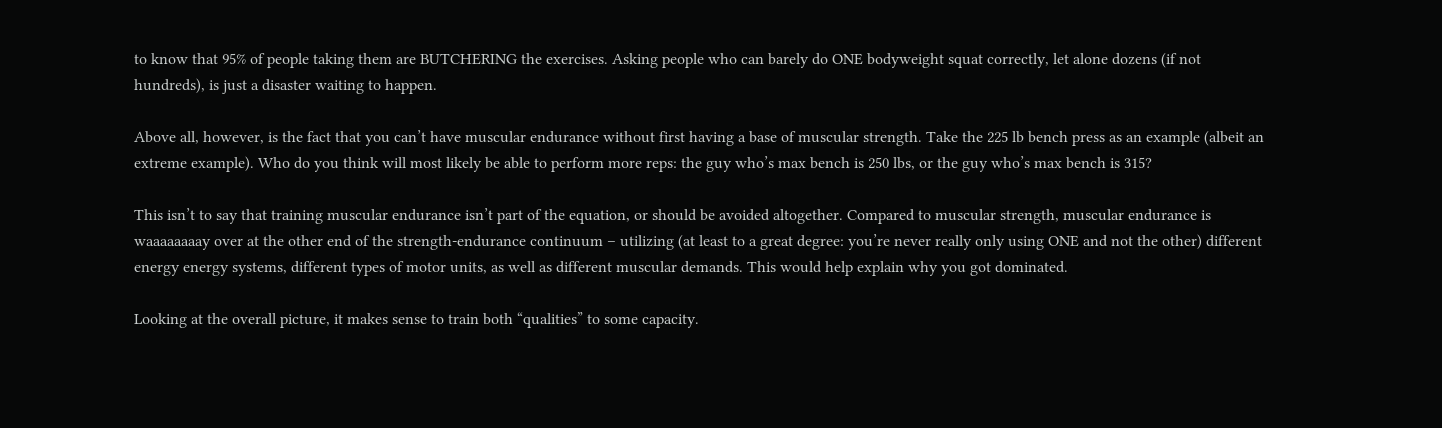to know that 95% of people taking them are BUTCHERING the exercises. Asking people who can barely do ONE bodyweight squat correctly, let alone dozens (if not hundreds), is just a disaster waiting to happen.

Above all, however, is the fact that you can’t have muscular endurance without first having a base of muscular strength. Take the 225 lb bench press as an example (albeit an extreme example). Who do you think will most likely be able to perform more reps: the guy who’s max bench is 250 lbs, or the guy who’s max bench is 315?

This isn’t to say that training muscular endurance isn’t part of the equation, or should be avoided altogether. Compared to muscular strength, muscular endurance is waaaaaaaay over at the other end of the strength-endurance continuum – utilizing (at least to a great degree: you’re never really only using ONE and not the other) different energy energy systems, different types of motor units, as well as different muscular demands. This would help explain why you got dominated.

Looking at the overall picture, it makes sense to train both “qualities” to some capacity.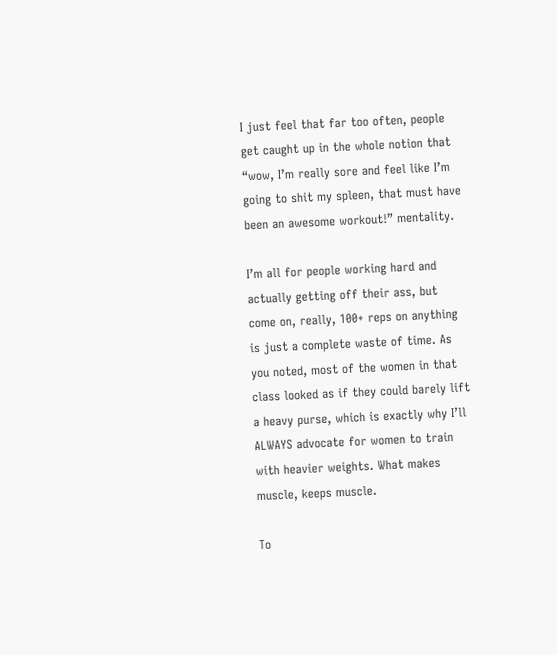I just feel that far too often, people get caught up in the whole notion that “wow, I’m really sore and feel like I’m going to shit my spleen, that must have been an awesome workout!” mentality.

I’m all for people working hard and actually getting off their ass, but come on, really, 100+ reps on anything is just a complete waste of time. As you noted, most of the women in that class looked as if they could barely lift a heavy purse, which is exactly why I’ll ALWAYS advocate for women to train with heavier weights. What makes muscle, keeps muscle.

To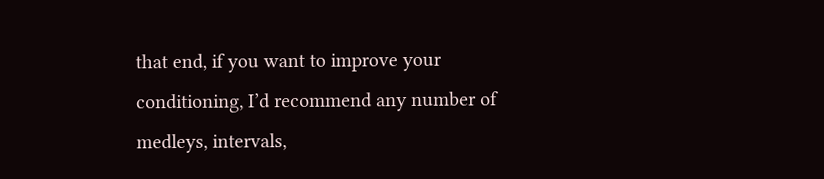that end, if you want to improve your conditioning, I’d recommend any number of medleys, intervals,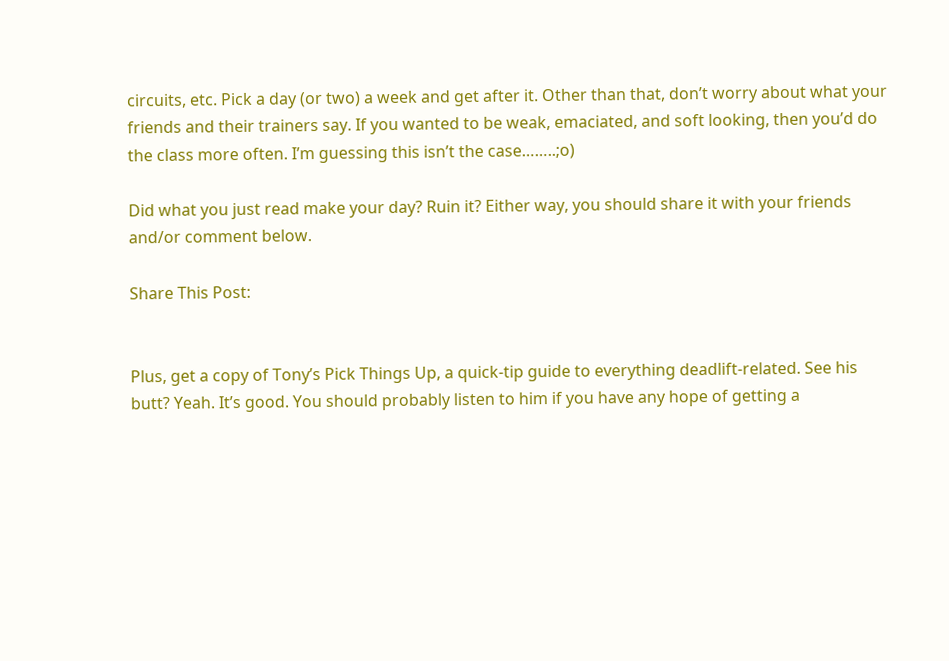circuits, etc. Pick a day (or two) a week and get after it. Other than that, don’t worry about what your friends and their trainers say. If you wanted to be weak, emaciated, and soft looking, then you’d do the class more often. I’m guessing this isn’t the case……..;o)

Did what you just read make your day? Ruin it? Either way, you should share it with your friends and/or comment below.

Share This Post:


Plus, get a copy of Tony’s Pick Things Up, a quick-tip guide to everything deadlift-related. See his butt? Yeah. It’s good. You should probably listen to him if you have any hope of getting a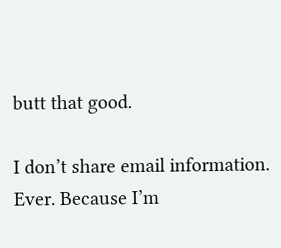butt that good.

I don’t share email information. Ever. Because I’m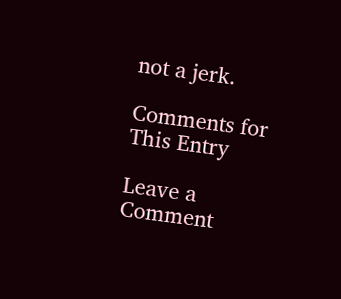not a jerk.

Comments for This Entry

Leave a Comment